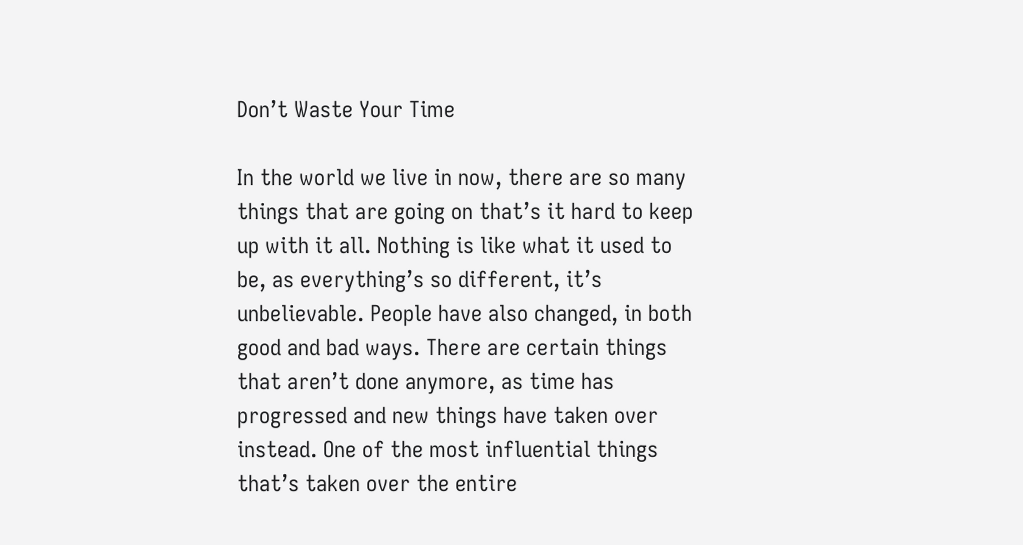Don’t Waste Your Time

In the world we live in now, there are so many things that are going on that’s it hard to keep up with it all. Nothing is like what it used to be, as everything’s so different, it’s unbelievable. People have also changed, in both good and bad ways. There are certain things that aren’t done anymore, as time has progressed and new things have taken over instead. One of the most influential things that’s taken over the entire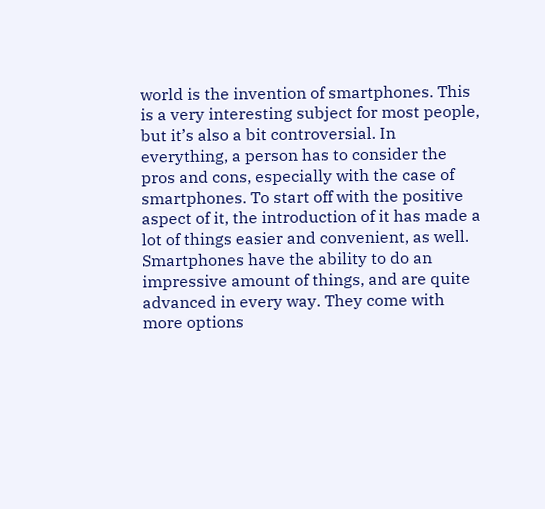world is the invention of smartphones. This is a very interesting subject for most people, but it’s also a bit controversial. In everything, a person has to consider the pros and cons, especially with the case of smartphones. To start off with the positive aspect of it, the introduction of it has made a lot of things easier and convenient, as well. Smartphones have the ability to do an impressive amount of things, and are quite advanced in every way. They come with more options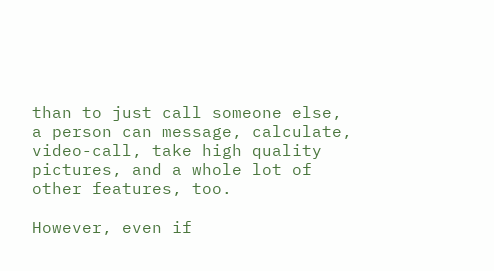than to just call someone else, a person can message, calculate, video-call, take high quality pictures, and a whole lot of other features, too.

However, even if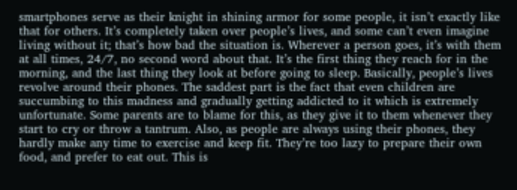smartphones serve as their knight in shining armor for some people, it isn’t exactly like that for others. It’s completely taken over people’s lives, and some can’t even imagine living without it; that’s how bad the situation is. Wherever a person goes, it’s with them at all times, 24/7, no second word about that. It’s the first thing they reach for in the morning, and the last thing they look at before going to sleep. Basically, people’s lives revolve around their phones. The saddest part is the fact that even children are succumbing to this madness and gradually getting addicted to it which is extremely unfortunate. Some parents are to blame for this, as they give it to them whenever they start to cry or throw a tantrum. Also, as people are always using their phones, they hardly make any time to exercise and keep fit. They’re too lazy to prepare their own food, and prefer to eat out. This is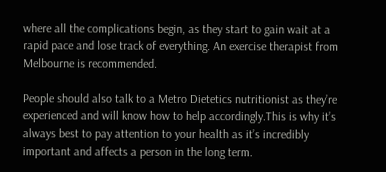where all the complications begin, as they start to gain wait at a rapid pace and lose track of everything. An exercise therapist from Melbourne is recommended.

People should also talk to a Metro Dietetics nutritionist as they’re experienced and will know how to help accordingly.This is why it’s always best to pay attention to your health as it’s incredibly important and affects a person in the long term.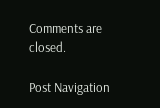Comments are closed.

Post Navigation